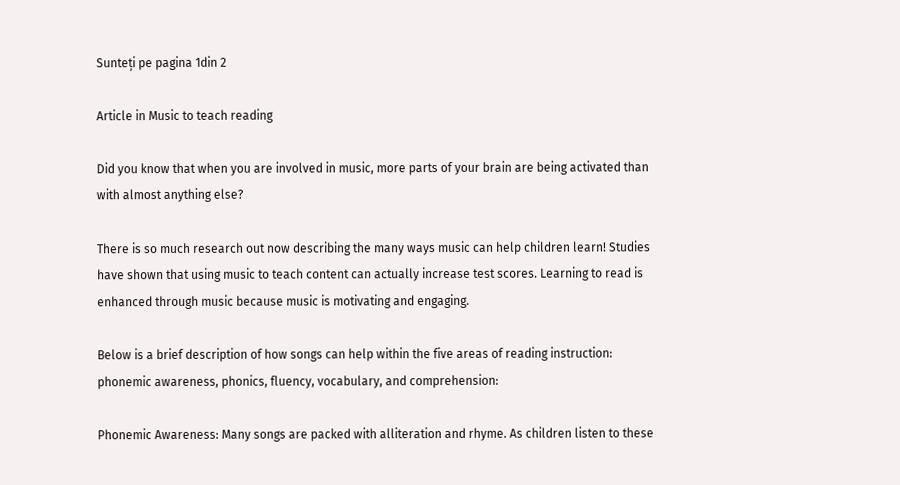Sunteți pe pagina 1din 2

Article in Music to teach reading

Did you know that when you are involved in music, more parts of your brain are being activated than
with almost anything else?

There is so much research out now describing the many ways music can help children learn! Studies
have shown that using music to teach content can actually increase test scores. Learning to read is
enhanced through music because music is motivating and engaging.

Below is a brief description of how songs can help within the five areas of reading instruction:
phonemic awareness, phonics, fluency, vocabulary, and comprehension:

Phonemic Awareness: Many songs are packed with alliteration and rhyme. As children listen to these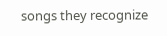songs they recognize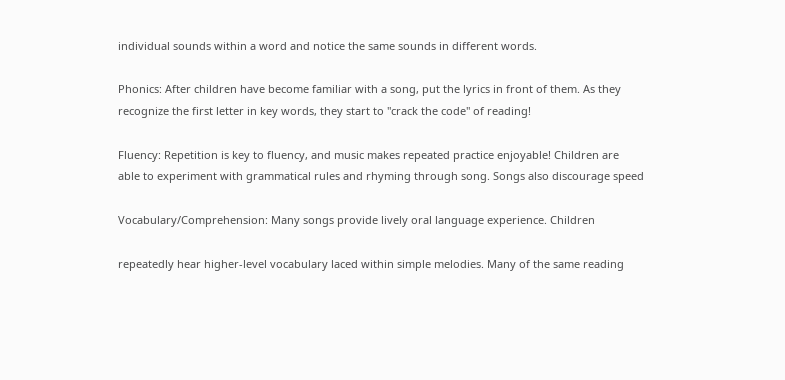individual sounds within a word and notice the same sounds in different words.

Phonics: After children have become familiar with a song, put the lyrics in front of them. As they
recognize the first letter in key words, they start to "crack the code" of reading!

Fluency: Repetition is key to fluency, and music makes repeated practice enjoyable! Children are
able to experiment with grammatical rules and rhyming through song. Songs also discourage speed

Vocabulary/Comprehension: Many songs provide lively oral language experience. Children

repeatedly hear higher-level vocabulary laced within simple melodies. Many of the same reading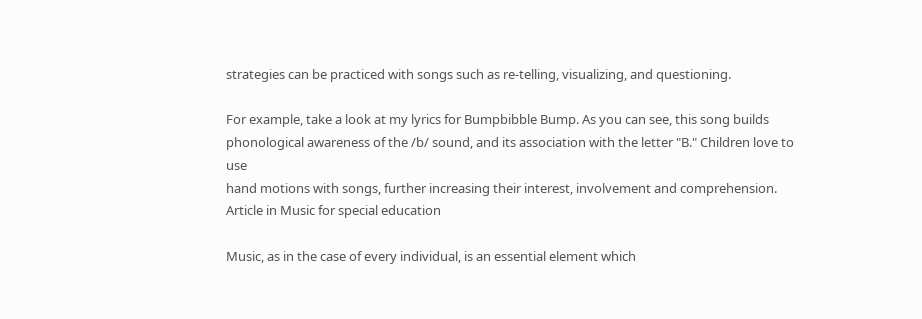strategies can be practiced with songs such as re-telling, visualizing, and questioning.

For example, take a look at my lyrics for Bumpbibble Bump. As you can see, this song builds
phonological awareness of the /b/ sound, and its association with the letter "B." Children love to use
hand motions with songs, further increasing their interest, involvement and comprehension.
Article in Music for special education

Music, as in the case of every individual, is an essential element which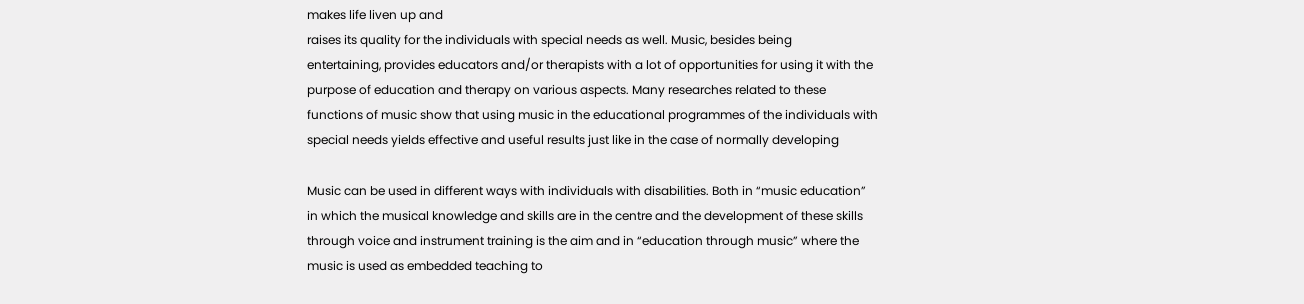makes life liven up and
raises its quality for the individuals with special needs as well. Music, besides being
entertaining, provides educators and/or therapists with a lot of opportunities for using it with the
purpose of education and therapy on various aspects. Many researches related to these
functions of music show that using music in the educational programmes of the individuals with
special needs yields effective and useful results just like in the case of normally developing

Music can be used in different ways with individuals with disabilities. Both in “music education”
in which the musical knowledge and skills are in the centre and the development of these skills
through voice and instrument training is the aim and in “education through music” where the
music is used as embedded teaching to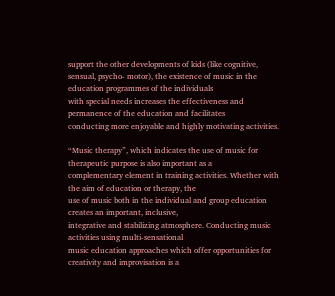support the other developments of kids (like cognitive,
sensual, psycho- motor), the existence of music in the education programmes of the individuals
with special needs increases the effectiveness and permanence of the education and facilitates
conducting more enjoyable and highly motivating activities.

“Music therapy”, which indicates the use of music for therapeutic purpose is also important as a
complementary element in training activities. Whether with the aim of education or therapy, the
use of music both in the individual and group education creates an important, inclusive,
integrative and stabilizing atmosphere. Conducting music activities using multi-sensational
music education approaches which offer opportunities for creativity and improvisation is a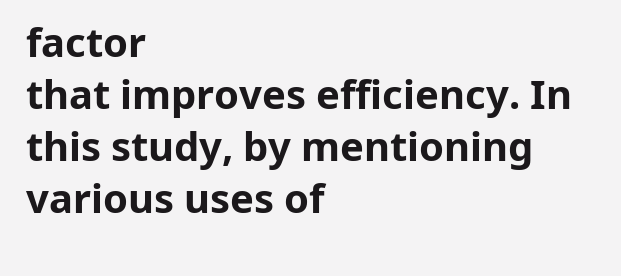factor
that improves efficiency. In this study, by mentioning various uses of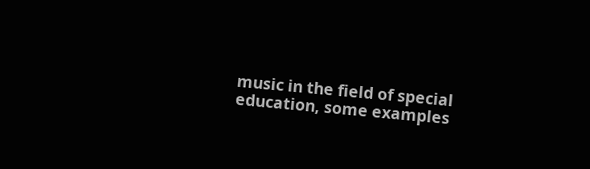music in the field of special
education, some examples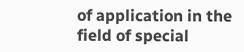of application in the field of special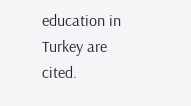education in Turkey are cited.